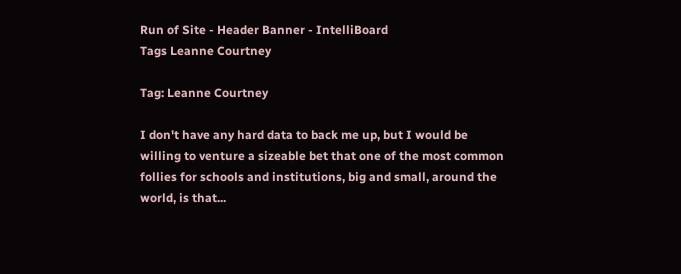Run of Site - Header Banner - IntelliBoard
Tags Leanne Courtney

Tag: Leanne Courtney

I don't have any hard data to back me up, but I would be willing to venture a sizeable bet that one of the most common follies for schools and institutions, big and small, around the world, is that...